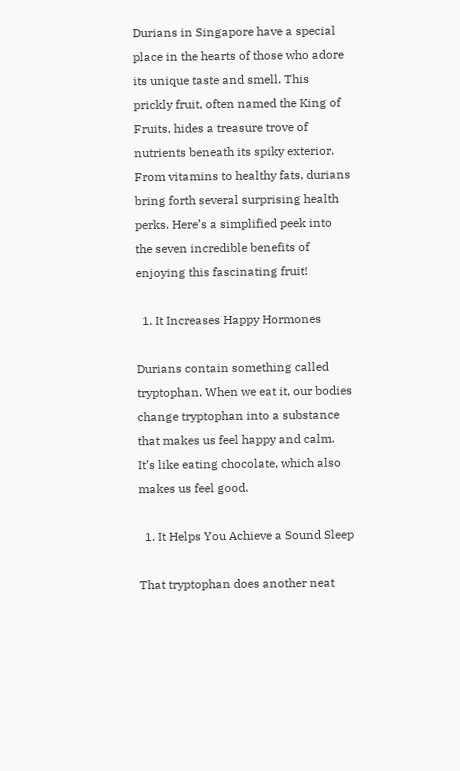Durians in Singapore have a special place in the hearts of those who adore its unique taste and smell. This prickly fruit, often named the King of Fruits, hides a treasure trove of nutrients beneath its spiky exterior. From vitamins to healthy fats, durians bring forth several surprising health perks. Here’s a simplified peek into the seven incredible benefits of enjoying this fascinating fruit!

  1. It Increases Happy Hormones

Durians contain something called tryptophan. When we eat it, our bodies change tryptophan into a substance that makes us feel happy and calm. It’s like eating chocolate, which also makes us feel good.

  1. It Helps You Achieve a Sound Sleep

That tryptophan does another neat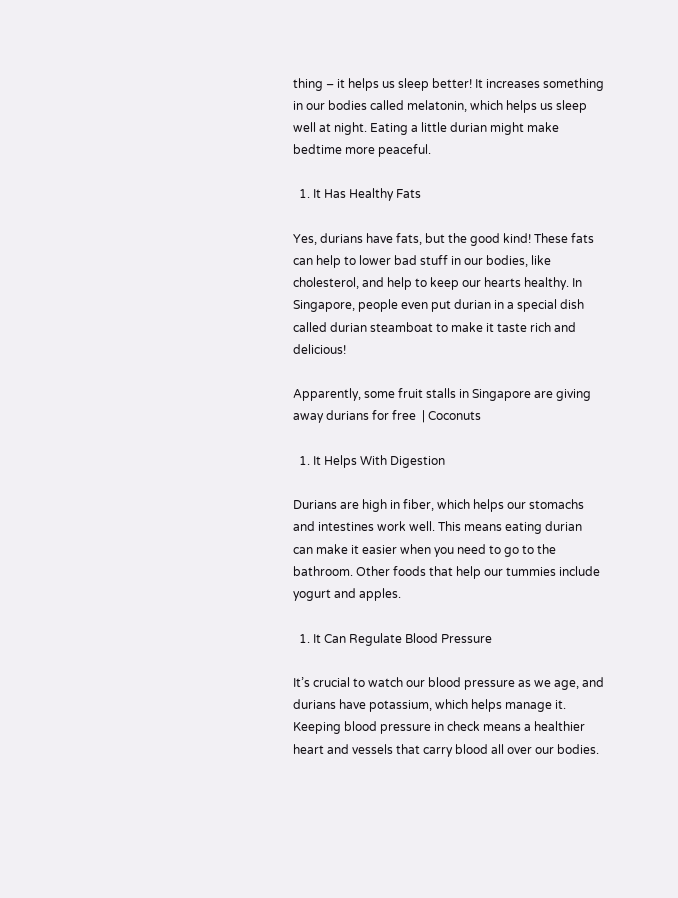thing – it helps us sleep better! It increases something in our bodies called melatonin, which helps us sleep well at night. Eating a little durian might make bedtime more peaceful.

  1. It Has Healthy Fats

Yes, durians have fats, but the good kind! These fats can help to lower bad stuff in our bodies, like cholesterol, and help to keep our hearts healthy. In Singapore, people even put durian in a special dish called durian steamboat to make it taste rich and delicious!

Apparently, some fruit stalls in Singapore are giving away durians for free  | Coconuts

  1. It Helps With Digestion

Durians are high in fiber, which helps our stomachs and intestines work well. This means eating durian can make it easier when you need to go to the bathroom. Other foods that help our tummies include yogurt and apples.

  1. It Can Regulate Blood Pressure

It’s crucial to watch our blood pressure as we age, and durians have potassium, which helps manage it. Keeping blood pressure in check means a healthier heart and vessels that carry blood all over our bodies.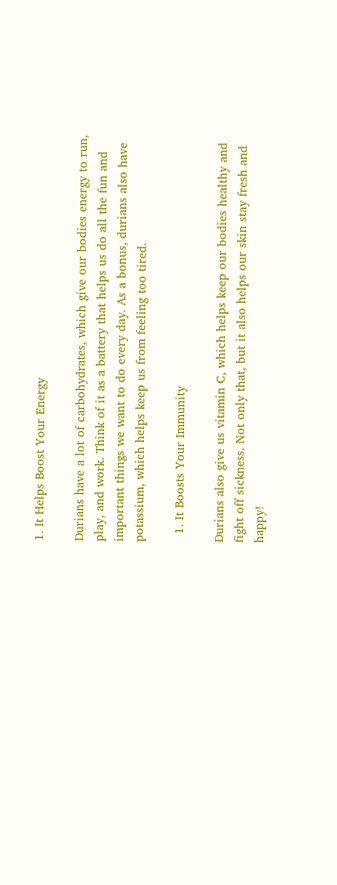1. It Helps Boost Your Energy

Durians have a lot of carbohydrates, which give our bodies energy to run, play, and work. Think of it as a battery that helps us do all the fun and important things we want to do every day. As a bonus, durians also have potassium, which helps keep us from feeling too tired.

  1. It Boosts Your Immunity

Durians also give us vitamin C, which helps keep our bodies healthy and fight off sickness. Not only that, but it also helps our skin stay fresh and happy!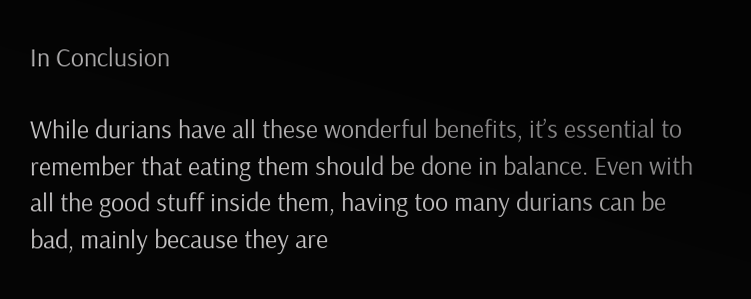In Conclusion

While durians have all these wonderful benefits, it’s essential to remember that eating them should be done in balance. Even with all the good stuff inside them, having too many durians can be bad, mainly because they are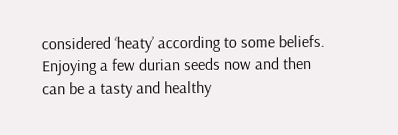considered ‘heaty’ according to some beliefs. Enjoying a few durian seeds now and then can be a tasty and healthy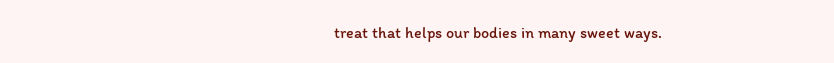treat that helps our bodies in many sweet ways.